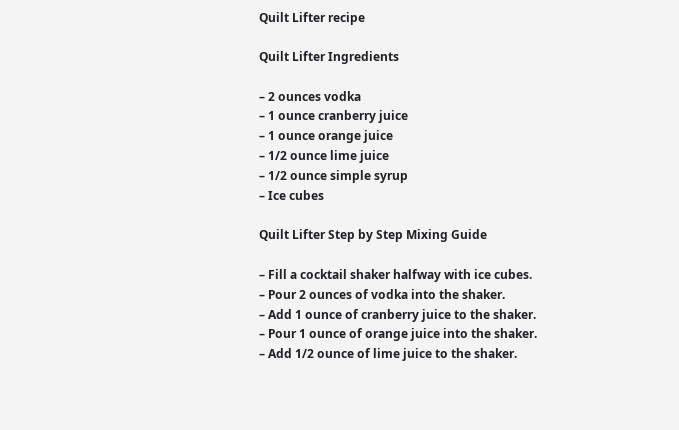Quilt Lifter recipe

Quilt Lifter Ingredients

– 2 ounces vodka
– 1 ounce cranberry juice
– 1 ounce orange juice
– 1/2 ounce lime juice
– 1/2 ounce simple syrup
– Ice cubes

Quilt Lifter Step by Step Mixing Guide

– Fill a cocktail shaker halfway with ice cubes.
– Pour 2 ounces of vodka into the shaker.
– Add 1 ounce of cranberry juice to the shaker.
– Pour 1 ounce of orange juice into the shaker.
– Add 1/2 ounce of lime juice to the shaker.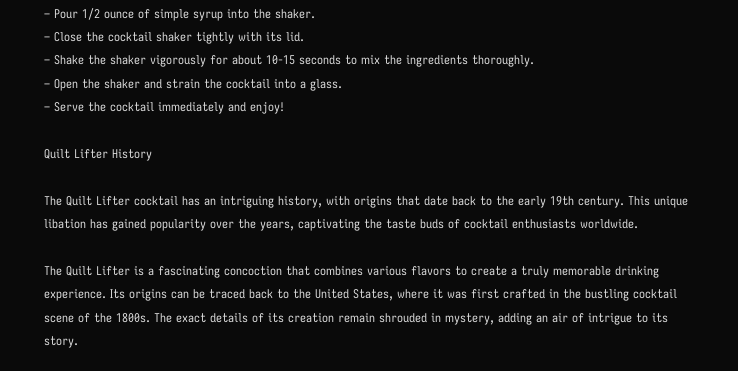– Pour 1/2 ounce of simple syrup into the shaker.
– Close the cocktail shaker tightly with its lid.
– Shake the shaker vigorously for about 10-15 seconds to mix the ingredients thoroughly.
– Open the shaker and strain the cocktail into a glass.
– Serve the cocktail immediately and enjoy!

Quilt Lifter History

The Quilt Lifter cocktail has an intriguing history, with origins that date back to the early 19th century. This unique libation has gained popularity over the years, captivating the taste buds of cocktail enthusiasts worldwide.

The Quilt Lifter is a fascinating concoction that combines various flavors to create a truly memorable drinking experience. Its origins can be traced back to the United States, where it was first crafted in the bustling cocktail scene of the 1800s. The exact details of its creation remain shrouded in mystery, adding an air of intrigue to its story.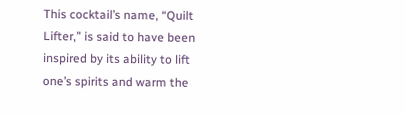This cocktail’s name, “Quilt Lifter,” is said to have been inspired by its ability to lift one’s spirits and warm the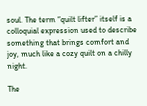soul. The term “quilt lifter” itself is a colloquial expression used to describe something that brings comfort and joy, much like a cozy quilt on a chilly night.

The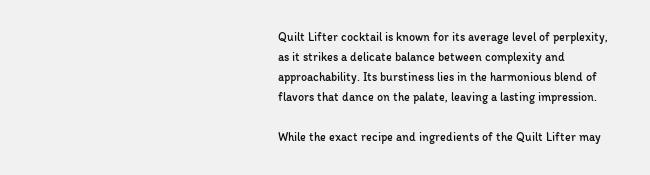Quilt Lifter cocktail is known for its average level of perplexity, as it strikes a delicate balance between complexity and approachability. Its burstiness lies in the harmonious blend of flavors that dance on the palate, leaving a lasting impression.

While the exact recipe and ingredients of the Quilt Lifter may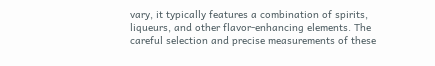vary, it typically features a combination of spirits, liqueurs, and other flavor-enhancing elements. The careful selection and precise measurements of these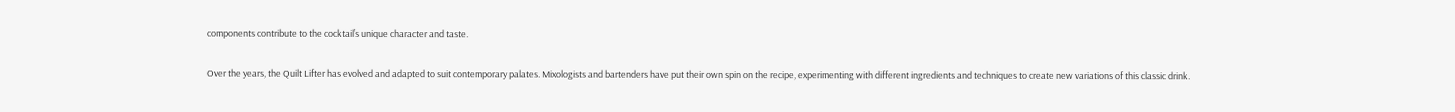components contribute to the cocktail’s unique character and taste.

Over the years, the Quilt Lifter has evolved and adapted to suit contemporary palates. Mixologists and bartenders have put their own spin on the recipe, experimenting with different ingredients and techniques to create new variations of this classic drink.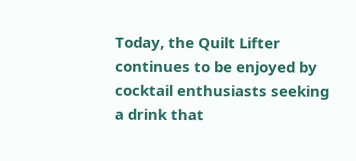Today, the Quilt Lifter continues to be enjoyed by cocktail enthusiasts seeking a drink that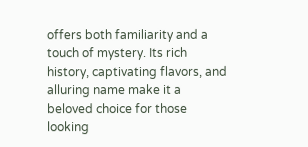offers both familiarity and a touch of mystery. Its rich history, captivating flavors, and alluring name make it a beloved choice for those looking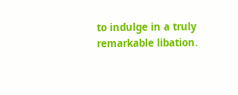to indulge in a truly remarkable libation.